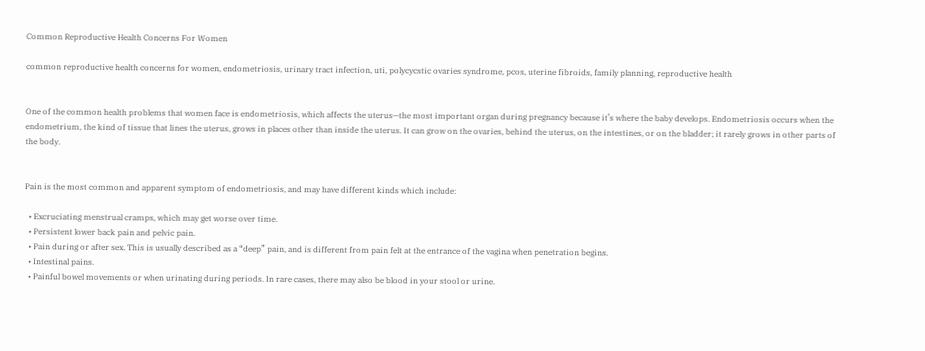Common Reproductive Health Concerns For Women

common reproductive health concerns for women, endometriosis, urinary tract infection, uti, polycycstic ovaries syndrome, pcos, uterine fibroids, family planning, reproductive health


One of the common health problems that women face is endometriosis, which affects the uterus—the most important organ during pregnancy because it’s where the baby develops. Endometriosis occurs when the endometrium, the kind of tissue that lines the uterus, grows in places other than inside the uterus. It can grow on the ovaries, behind the uterus, on the intestines, or on the bladder; it rarely grows in other parts of the body.


Pain is the most common and apparent symptom of endometriosis, and may have different kinds which include:

  • Excruciating menstrual cramps, which may get worse over time.
  • Persistent lower back pain and pelvic pain.
  • Pain during or after sex. This is usually described as a “deep” pain, and is different from pain felt at the entrance of the vagina when penetration begins.
  • Intestinal pains.
  • Painful bowel movements or when urinating during periods. In rare cases, there may also be blood in your stool or urine.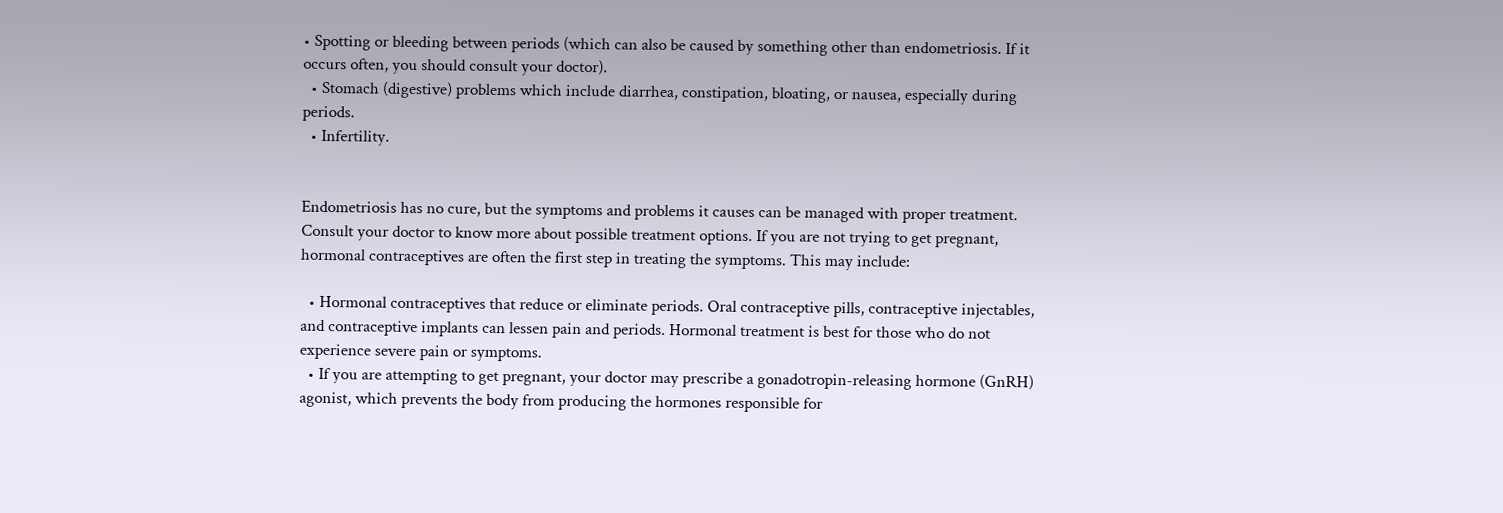• Spotting or bleeding between periods (which can also be caused by something other than endometriosis. If it occurs often, you should consult your doctor).
  • Stomach (digestive) problems which include diarrhea, constipation, bloating, or nausea, especially during periods.
  • Infertility.


Endometriosis has no cure, but the symptoms and problems it causes can be managed with proper treatment. Consult your doctor to know more about possible treatment options. If you are not trying to get pregnant, hormonal contraceptives are often the first step in treating the symptoms. This may include:

  • Hormonal contraceptives that reduce or eliminate periods. Oral contraceptive pills, contraceptive injectables, and contraceptive implants can lessen pain and periods. Hormonal treatment is best for those who do not experience severe pain or symptoms.
  • If you are attempting to get pregnant, your doctor may prescribe a gonadotropin-releasing hormone (GnRH) agonist, which prevents the body from producing the hormones responsible for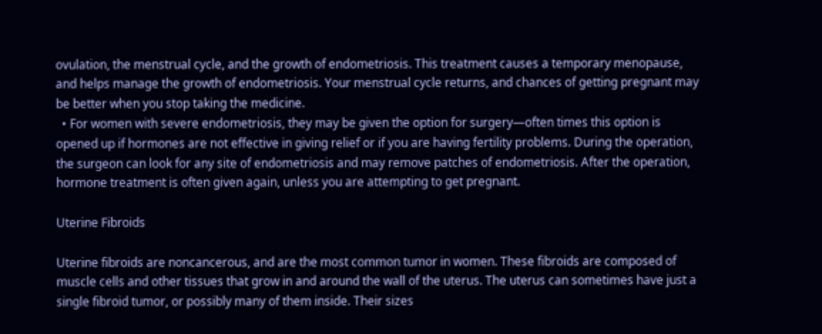ovulation, the menstrual cycle, and the growth of endometriosis. This treatment causes a temporary menopause, and helps manage the growth of endometriosis. Your menstrual cycle returns, and chances of getting pregnant may be better when you stop taking the medicine.
  • For women with severe endometriosis, they may be given the option for surgery—often times this option is opened up if hormones are not effective in giving relief or if you are having fertility problems. During the operation, the surgeon can look for any site of endometriosis and may remove patches of endometriosis. After the operation, hormone treatment is often given again, unless you are attempting to get pregnant.

Uterine Fibroids

Uterine fibroids are noncancerous, and are the most common tumor in women. These fibroids are composed of muscle cells and other tissues that grow in and around the wall of the uterus. The uterus can sometimes have just a single fibroid tumor, or possibly many of them inside. Their sizes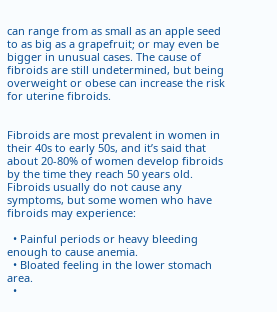can range from as small as an apple seed to as big as a grapefruit; or may even be bigger in unusual cases. The cause of fibroids are still undetermined, but being overweight or obese can increase the risk for uterine fibroids.


Fibroids are most prevalent in women in their 40s to early 50s, and it’s said that about 20-80% of women develop fibroids by the time they reach 50 years old. Fibroids usually do not cause any symptoms, but some women who have fibroids may experience:

  • Painful periods or heavy bleeding enough to cause anemia.
  • Bloated feeling in the lower stomach area.
  •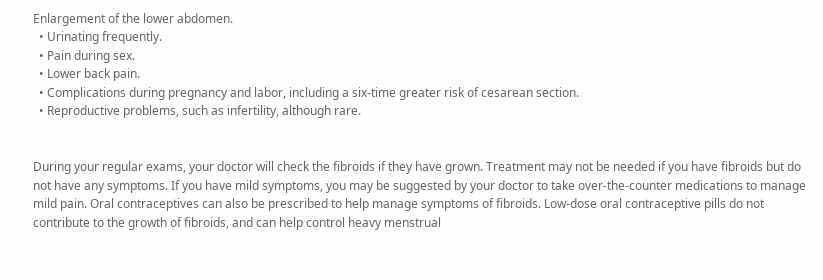Enlargement of the lower abdomen.
  • Urinating frequently.
  • Pain during sex.
  • Lower back pain.
  • Complications during pregnancy and labor, including a six-time greater risk of cesarean section.
  • Reproductive problems, such as infertility, although rare.


During your regular exams, your doctor will check the fibroids if they have grown. Treatment may not be needed if you have fibroids but do not have any symptoms. If you have mild symptoms, you may be suggested by your doctor to take over-the-counter medications to manage mild pain. Oral contraceptives can also be prescribed to help manage symptoms of fibroids. Low-dose oral contraceptive pills do not contribute to the growth of fibroids, and can help control heavy menstrual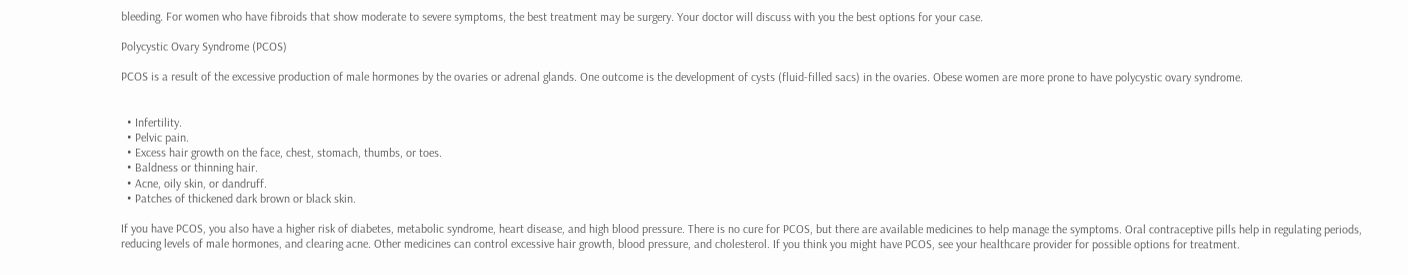bleeding. For women who have fibroids that show moderate to severe symptoms, the best treatment may be surgery. Your doctor will discuss with you the best options for your case.

Polycystic Ovary Syndrome (PCOS)

PCOS is a result of the excessive production of male hormones by the ovaries or adrenal glands. One outcome is the development of cysts (fluid-filled sacs) in the ovaries. Obese women are more prone to have polycystic ovary syndrome.


  • Infertility.
  • Pelvic pain.
  • Excess hair growth on the face, chest, stomach, thumbs, or toes.
  • Baldness or thinning hair.
  • Acne, oily skin, or dandruff.
  • Patches of thickened dark brown or black skin.

If you have PCOS, you also have a higher risk of diabetes, metabolic syndrome, heart disease, and high blood pressure. There is no cure for PCOS, but there are available medicines to help manage the symptoms. Oral contraceptive pills help in regulating periods, reducing levels of male hormones, and clearing acne. Other medicines can control excessive hair growth, blood pressure, and cholesterol. If you think you might have PCOS, see your healthcare provider for possible options for treatment.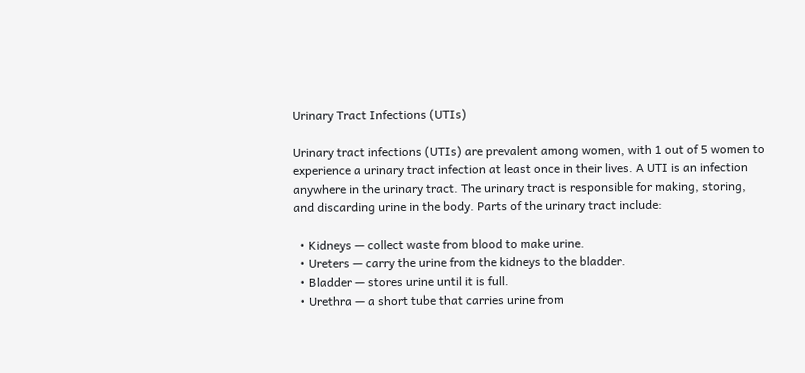Urinary Tract Infections (UTIs)

Urinary tract infections (UTIs) are prevalent among women, with 1 out of 5 women to experience a urinary tract infection at least once in their lives. A UTI is an infection anywhere in the urinary tract. The urinary tract is responsible for making, storing, and discarding urine in the body. Parts of the urinary tract include:

  • Kidneys — collect waste from blood to make urine.
  • Ureters — carry the urine from the kidneys to the bladder.
  • Bladder — stores urine until it is full.
  • Urethra — a short tube that carries urine from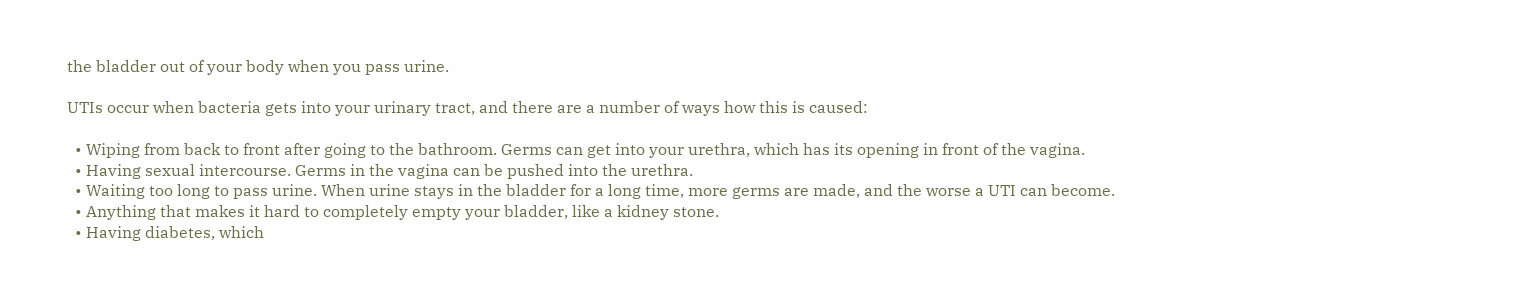the bladder out of your body when you pass urine.

UTIs occur when bacteria gets into your urinary tract, and there are a number of ways how this is caused:

  • Wiping from back to front after going to the bathroom. Germs can get into your urethra, which has its opening in front of the vagina.
  • Having sexual intercourse. Germs in the vagina can be pushed into the urethra.
  • Waiting too long to pass urine. When urine stays in the bladder for a long time, more germs are made, and the worse a UTI can become.
  • Anything that makes it hard to completely empty your bladder, like a kidney stone.
  • Having diabetes, which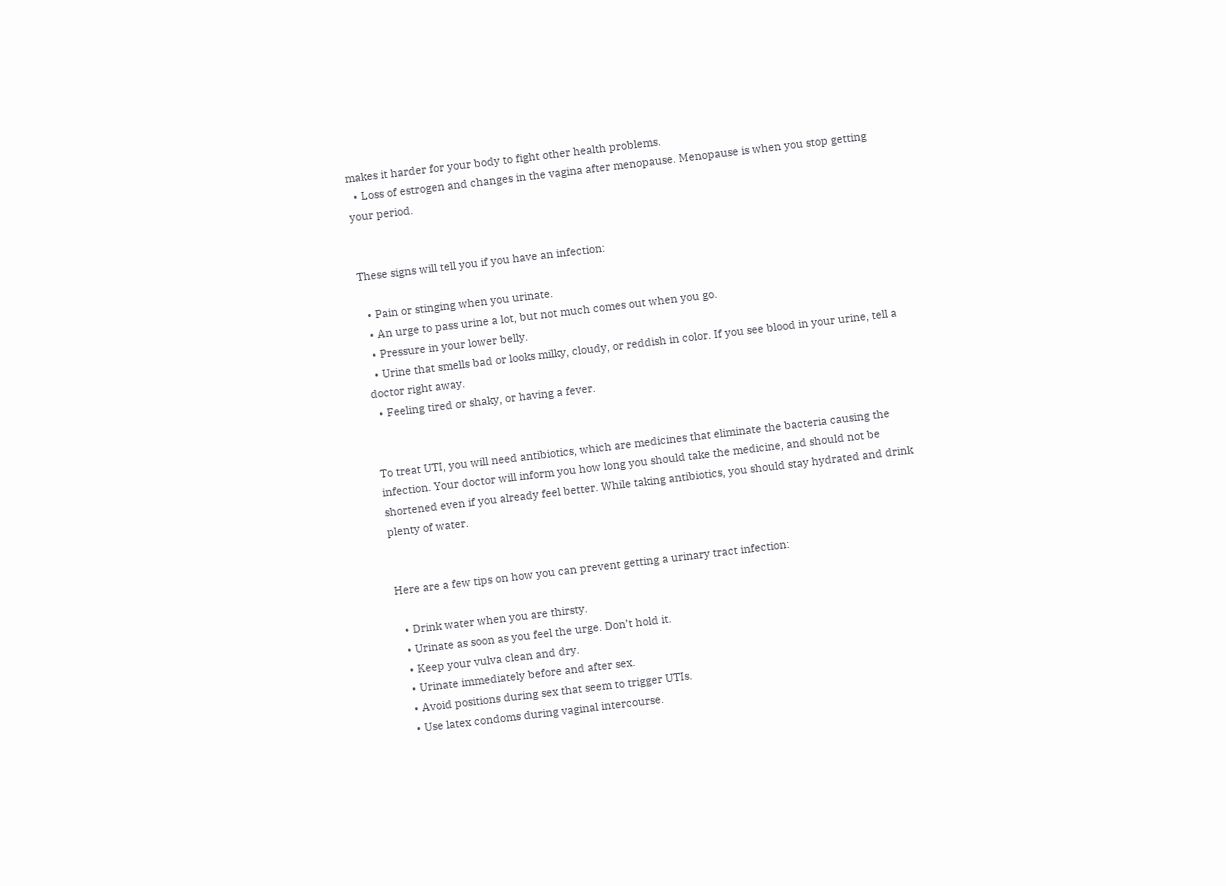makes it harder for your body to fight other health problems.
  • Loss of estrogen and changes in the vagina after menopause. Menopause is when you stop getting your period.


These signs will tell you if you have an infection:

  • Pain or stinging when you urinate.
  • An urge to pass urine a lot, but not much comes out when you go.
  • Pressure in your lower belly.
  • Urine that smells bad or looks milky, cloudy, or reddish in color. If you see blood in your urine, tell a doctor right away.
  • Feeling tired or shaky, or having a fever.


To treat UTI, you will need antibiotics, which are medicines that eliminate the bacteria causing the infection. Your doctor will inform you how long you should take the medicine, and should not be shortened even if you already feel better. While taking antibiotics, you should stay hydrated and drink plenty of water.


Here are a few tips on how you can prevent getting a urinary tract infection:

  • Drink water when you are thirsty.
  • Urinate as soon as you feel the urge. Don’t hold it.
  • Keep your vulva clean and dry.
  • Urinate immediately before and after sex.
  • Avoid positions during sex that seem to trigger UTIs.
  • Use latex condoms during vaginal intercourse.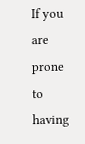If you are prone to having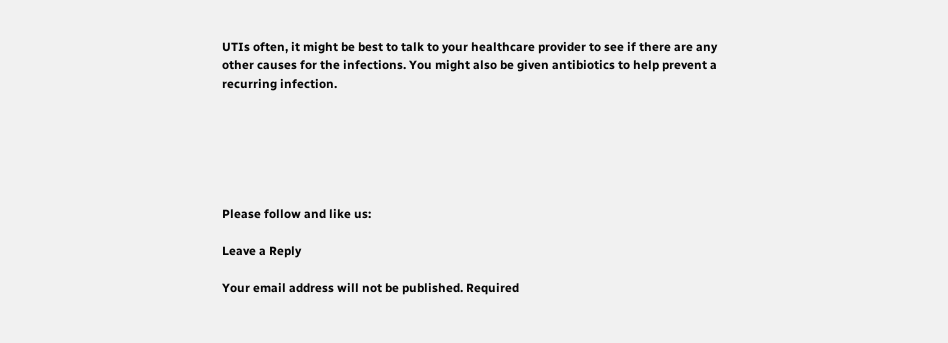UTIs often, it might be best to talk to your healthcare provider to see if there are any other causes for the infections. You might also be given antibiotics to help prevent a recurring infection.






Please follow and like us:

Leave a Reply

Your email address will not be published. Required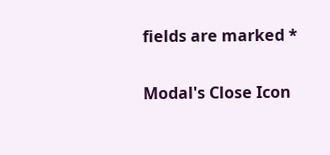fields are marked *

Modal's Close Icon